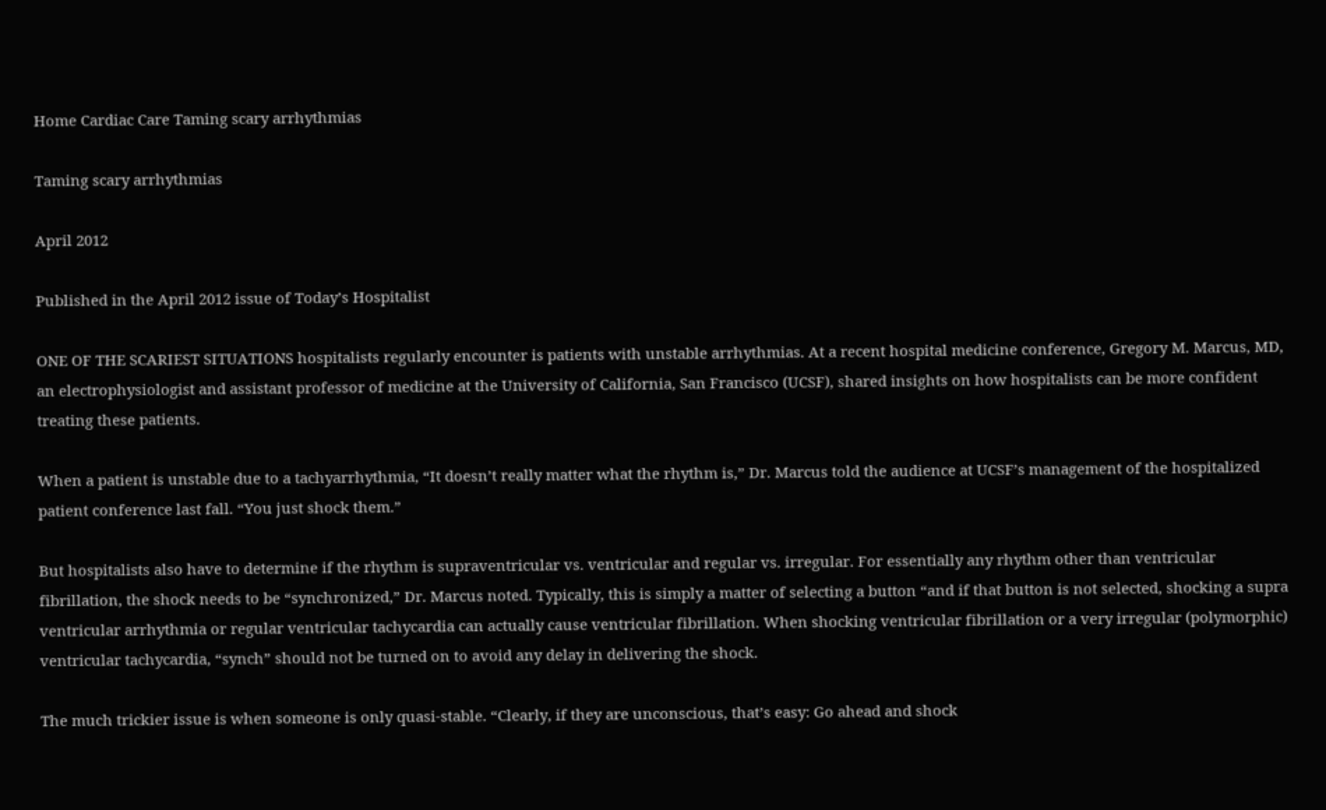Home Cardiac Care Taming scary arrhythmias

Taming scary arrhythmias

April 2012

Published in the April 2012 issue of Today’s Hospitalist

ONE OF THE SCARIEST SITUATIONS hospitalists regularly encounter is patients with unstable arrhythmias. At a recent hospital medicine conference, Gregory M. Marcus, MD, an electrophysiologist and assistant professor of medicine at the University of California, San Francisco (UCSF), shared insights on how hospitalists can be more confident treating these patients.

When a patient is unstable due to a tachyarrhythmia, “It doesn’t really matter what the rhythm is,” Dr. Marcus told the audience at UCSF’s management of the hospitalized patient conference last fall. “You just shock them.”

But hospitalists also have to determine if the rhythm is supraventricular vs. ventricular and regular vs. irregular. For essentially any rhythm other than ventricular fibrillation, the shock needs to be “synchronized,” Dr. Marcus noted. Typically, this is simply a matter of selecting a button “and if that button is not selected, shocking a supra ventricular arrhythmia or regular ventricular tachycardia can actually cause ventricular fibrillation. When shocking ventricular fibrillation or a very irregular (polymorphic) ventricular tachycardia, “synch” should not be turned on to avoid any delay in delivering the shock.

The much trickier issue is when someone is only quasi-stable. “Clearly, if they are unconscious, that’s easy: Go ahead and shock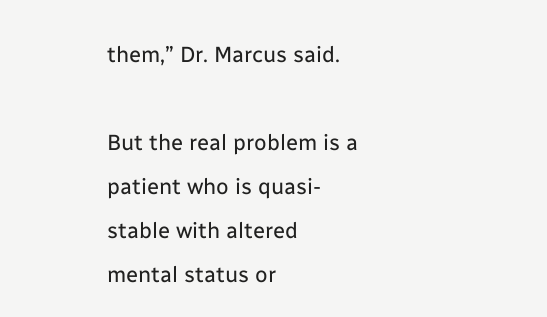them,” Dr. Marcus said.

But the real problem is a patient who is quasi-stable with altered mental status or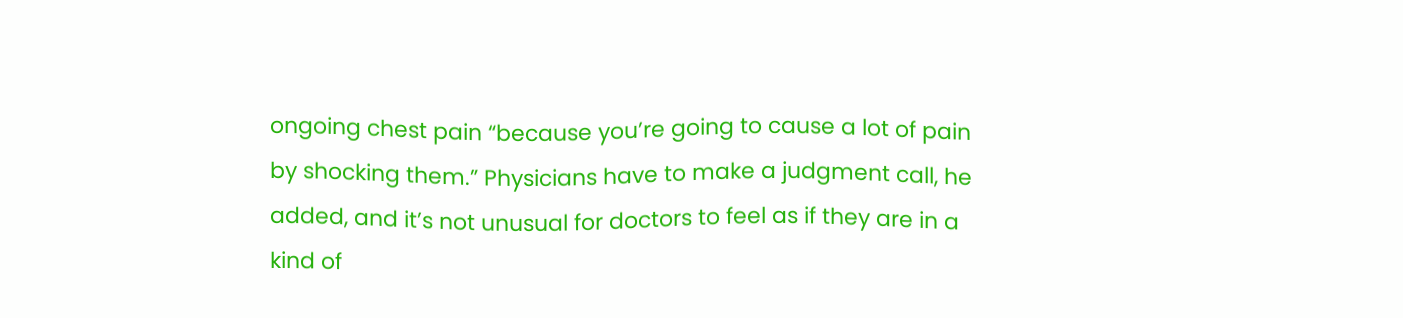ongoing chest pain “because you’re going to cause a lot of pain by shocking them.” Physicians have to make a judgment call, he added, and it’s not unusual for doctors to feel as if they are in a kind of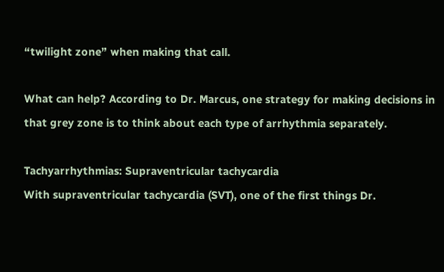“twilight zone” when making that call.

What can help? According to Dr. Marcus, one strategy for making decisions in that grey zone is to think about each type of arrhythmia separately.

Tachyarrhythmias: Supraventricular tachycardia
With supraventricular tachycardia (SVT), one of the first things Dr.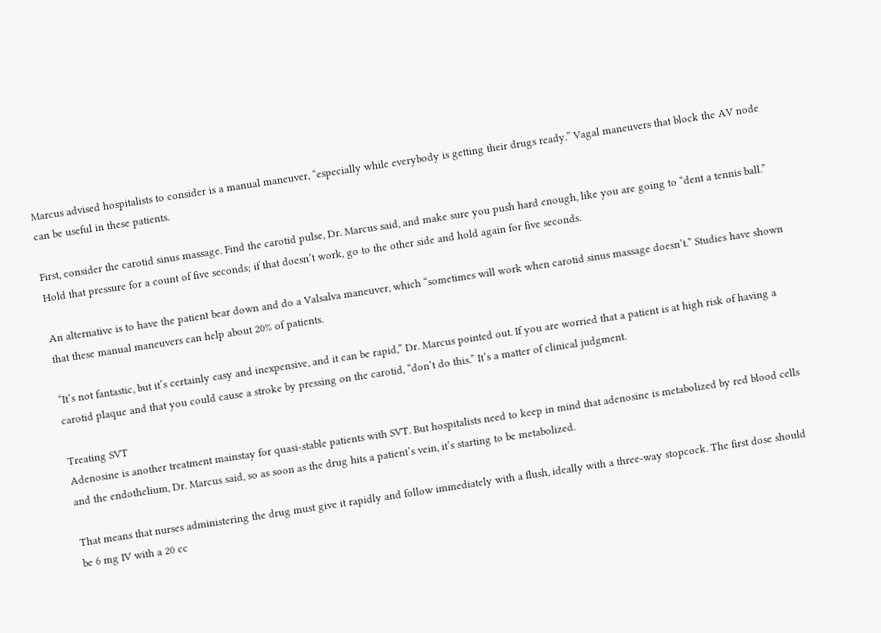Marcus advised hospitalists to consider is a manual maneuver, “especially while everybody is getting their drugs ready.” Vagal maneuvers that block the AV node can be useful in these patients.

First, consider the carotid sinus massage. Find the carotid pulse, Dr. Marcus said, and make sure you push hard enough, like you are going to “dent a tennis ball.” Hold that pressure for a count of five seconds; if that doesn’t work, go to the other side and hold again for five seconds.

An alternative is to have the patient bear down and do a Valsalva maneuver, which “sometimes will work when carotid sinus massage doesn’t.” Studies have shown that these manual maneuvers can help about 20% of patients.

“It’s not fantastic, but it’s certainly easy and inexpensive, and it can be rapid,” Dr. Marcus pointed out. If you are worried that a patient is at high risk of having a carotid plaque and that you could cause a stroke by pressing on the carotid, “don’t do this.” It’s a matter of clinical judgment.

Treating SVT
Adenosine is another treatment mainstay for quasi-stable patients with SVT. But hospitalists need to keep in mind that adenosine is metabolized by red blood cells and the endothelium, Dr. Marcus said, so as soon as the drug hits a patient’s vein, it’s starting to be metabolized.

That means that nurses administering the drug must give it rapidly and follow immediately with a flush, ideally with a three-way stopcock. The first dose should be 6 mg IV with a 20 cc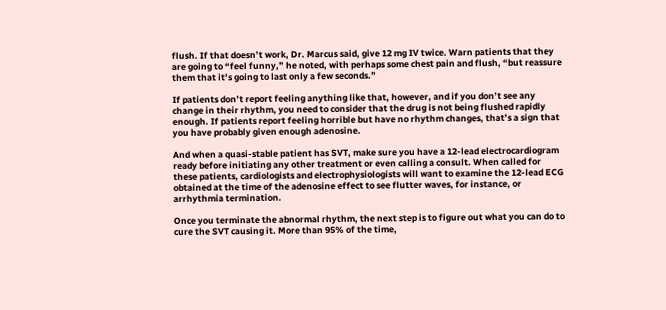flush. If that doesn’t work, Dr. Marcus said, give 12 mg IV twice. Warn patients that they are going to “feel funny,” he noted, with perhaps some chest pain and flush, “but reassure them that it’s going to last only a few seconds.”

If patients don’t report feeling anything like that, however, and if you don’t see any change in their rhythm, you need to consider that the drug is not being flushed rapidly enough. If patients report feeling horrible but have no rhythm changes, that’s a sign that you have probably given enough adenosine.

And when a quasi-stable patient has SVT, make sure you have a 12-lead electrocardiogram ready before initiating any other treatment or even calling a consult. When called for these patients, cardiologists and electrophysiologists will want to examine the 12-lead ECG obtained at the time of the adenosine effect to see flutter waves, for instance, or arrhythmia termination.

Once you terminate the abnormal rhythm, the next step is to figure out what you can do to cure the SVT causing it. More than 95% of the time,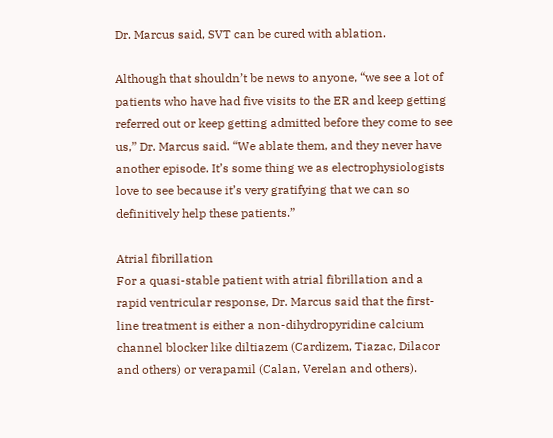Dr. Marcus said, SVT can be cured with ablation.

Although that shouldn’t be news to anyone, “we see a lot of patients who have had five visits to the ER and keep getting referred out or keep getting admitted before they come to see us,” Dr. Marcus said. “We ablate them, and they never have another episode. It’s some thing we as electrophysiologists love to see because it’s very gratifying that we can so definitively help these patients.”

Atrial fibrillation
For a quasi-stable patient with atrial fibrillation and a rapid ventricular response, Dr. Marcus said that the first-line treatment is either a non-dihydropyridine calcium channel blocker like diltiazem (Cardizem, Tiazac, Dilacor and others) or verapamil (Calan, Verelan and others).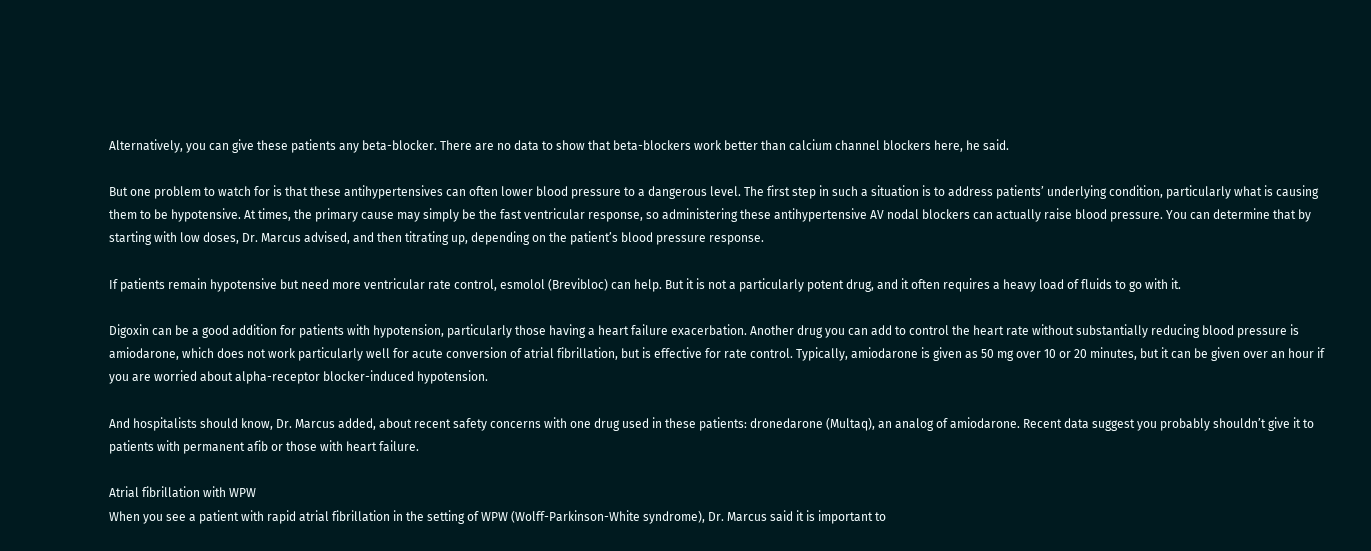Alternatively, you can give these patients any beta-blocker. There are no data to show that beta-blockers work better than calcium channel blockers here, he said.

But one problem to watch for is that these antihypertensives can often lower blood pressure to a dangerous level. The first step in such a situation is to address patients’ underlying condition, particularly what is causing them to be hypotensive. At times, the primary cause may simply be the fast ventricular response, so administering these antihypertensive AV nodal blockers can actually raise blood pressure. You can determine that by starting with low doses, Dr. Marcus advised, and then titrating up, depending on the patient’s blood pressure response.

If patients remain hypotensive but need more ventricular rate control, esmolol (Brevibloc) can help. But it is not a particularly potent drug, and it often requires a heavy load of fluids to go with it.

Digoxin can be a good addition for patients with hypotension, particularly those having a heart failure exacerbation. Another drug you can add to control the heart rate without substantially reducing blood pressure is amiodarone, which does not work particularly well for acute conversion of atrial fibrillation, but is effective for rate control. Typically, amiodarone is given as 50 mg over 10 or 20 minutes, but it can be given over an hour if you are worried about alpha-receptor blocker-induced hypotension.

And hospitalists should know, Dr. Marcus added, about recent safety concerns with one drug used in these patients: dronedarone (Multaq), an analog of amiodarone. Recent data suggest you probably shouldn’t give it to patients with permanent afib or those with heart failure.

Atrial fibrillation with WPW
When you see a patient with rapid atrial fibrillation in the setting of WPW (Wolff-Parkinson-White syndrome), Dr. Marcus said it is important to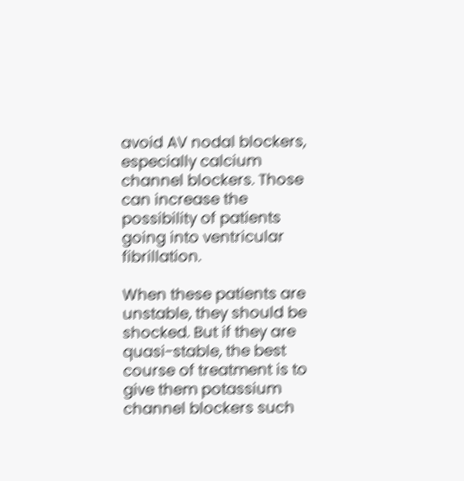avoid AV nodal blockers, especially calcium channel blockers. Those can increase the possibility of patients going into ventricular fibrillation.

When these patients are unstable, they should be shocked. But if they are quasi-stable, the best course of treatment is to give them potassium channel blockers such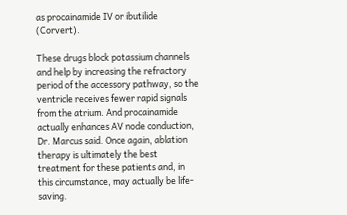as procainamide IV or ibutilide (Corvert).

These drugs block potassium channels and help by increasing the refractory period of the accessory pathway, so the ventricle receives fewer rapid signals from the atrium. And procainamide actually enhances AV node conduction, Dr. Marcus said. Once again, ablation therapy is ultimately the best treatment for these patients and, in this circumstance, may actually be life-saving.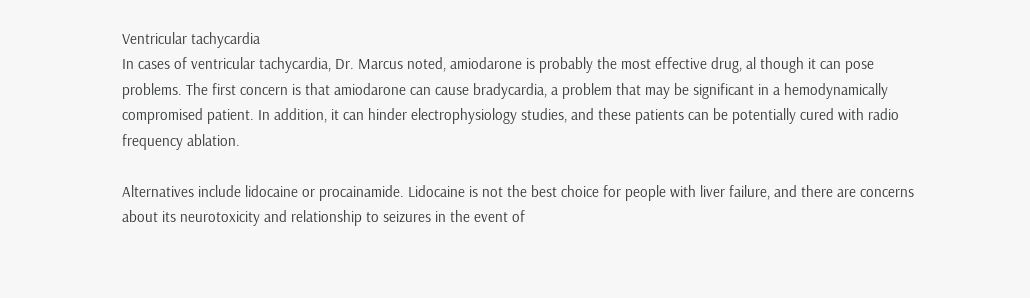Ventricular tachycardia
In cases of ventricular tachycardia, Dr. Marcus noted, amiodarone is probably the most effective drug, al though it can pose problems. The first concern is that amiodarone can cause bradycardia, a problem that may be significant in a hemodynamically compromised patient. In addition, it can hinder electrophysiology studies, and these patients can be potentially cured with radio frequency ablation.

Alternatives include lidocaine or procainamide. Lidocaine is not the best choice for people with liver failure, and there are concerns about its neurotoxicity and relationship to seizures in the event of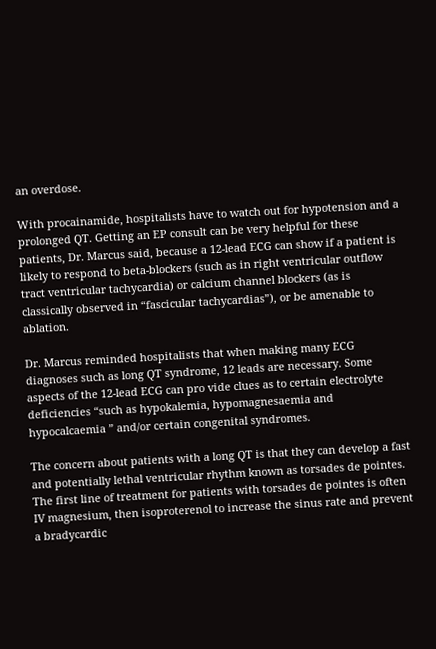an overdose.

With procainamide, hospitalists have to watch out for hypotension and a prolonged QT. Getting an EP consult can be very helpful for these patients, Dr. Marcus said, because a 12-lead ECG can show if a patient is likely to respond to beta-blockers (such as in right ventricular outflow tract ventricular tachycardia) or calcium channel blockers (as is classically observed in “fascicular tachycardias”), or be amenable to ablation.

Dr. Marcus reminded hospitalists that when making many ECG diagnoses such as long QT syndrome, 12 leads are necessary. Some aspects of the 12-lead ECG can pro vide clues as to certain electrolyte deficiencies “such as hypokalemia, hypomagnesaemia and hypocalcaemia ” and/or certain congenital syndromes.

The concern about patients with a long QT is that they can develop a fast and potentially lethal ventricular rhythm known as torsades de pointes. The first line of treatment for patients with torsades de pointes is often IV magnesium, then isoproterenol to increase the sinus rate and prevent a bradycardic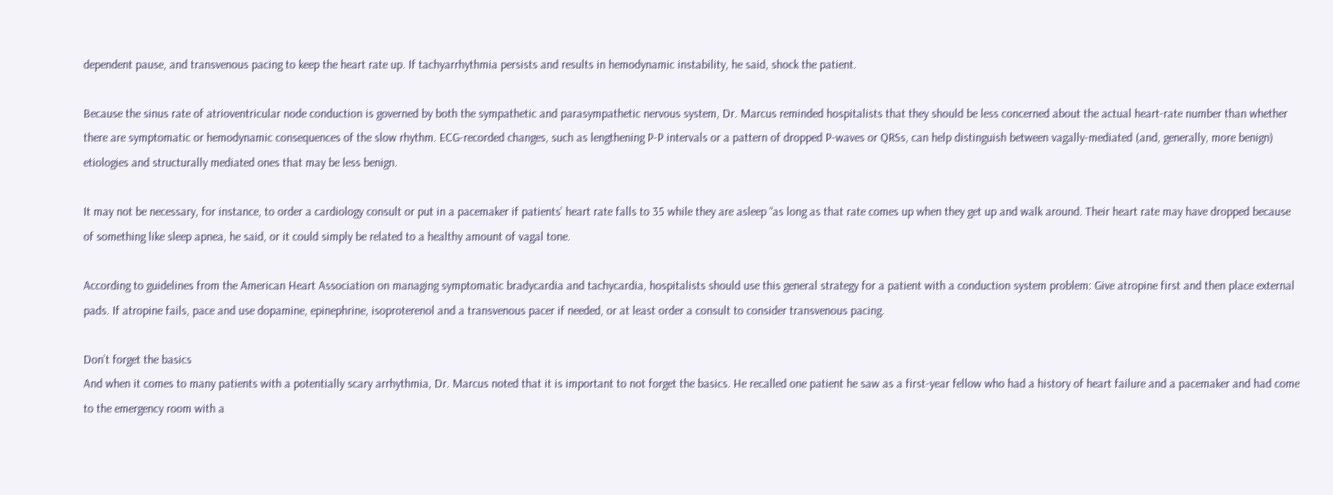dependent pause, and transvenous pacing to keep the heart rate up. If tachyarrhythmia persists and results in hemodynamic instability, he said, shock the patient.

Because the sinus rate of atrioventricular node conduction is governed by both the sympathetic and parasympathetic nervous system, Dr. Marcus reminded hospitalists that they should be less concerned about the actual heart-rate number than whether there are symptomatic or hemodynamic consequences of the slow rhythm. ECG-recorded changes, such as lengthening P-P intervals or a pattern of dropped P-waves or QRSs, can help distinguish between vagally-mediated (and, generally, more benign) etiologies and structurally mediated ones that may be less benign.

It may not be necessary, for instance, to order a cardiology consult or put in a pacemaker if patients’ heart rate falls to 35 while they are asleep “as long as that rate comes up when they get up and walk around. Their heart rate may have dropped because of something like sleep apnea, he said, or it could simply be related to a healthy amount of vagal tone.

According to guidelines from the American Heart Association on managing symptomatic bradycardia and tachycardia, hospitalists should use this general strategy for a patient with a conduction system problem: Give atropine first and then place external pads. If atropine fails, pace and use dopamine, epinephrine, isoproterenol and a transvenous pacer if needed, or at least order a consult to consider transvenous pacing.

Don’t forget the basics
And when it comes to many patients with a potentially scary arrhythmia, Dr. Marcus noted that it is important to not forget the basics. He recalled one patient he saw as a first-year fellow who had a history of heart failure and a pacemaker and had come to the emergency room with a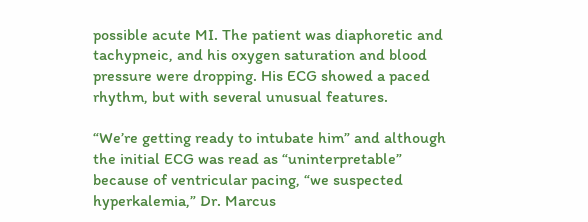possible acute MI. The patient was diaphoretic and tachypneic, and his oxygen saturation and blood pressure were dropping. His ECG showed a paced rhythm, but with several unusual features.

“We’re getting ready to intubate him” and although the initial ECG was read as “uninterpretable” because of ventricular pacing, “we suspected hyperkalemia,” Dr. Marcus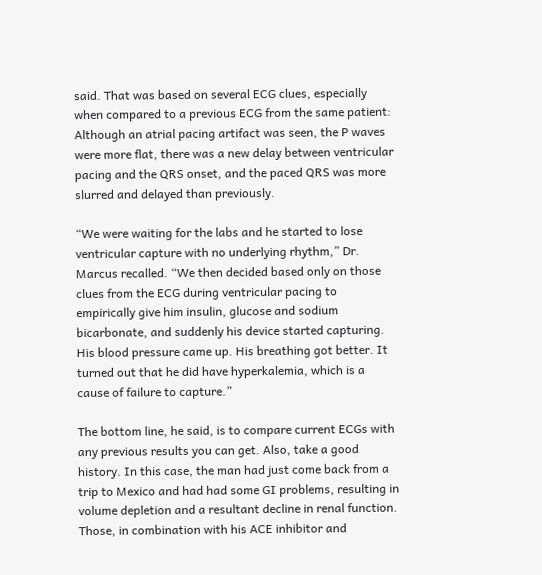said. That was based on several ECG clues, especially when compared to a previous ECG from the same patient: Although an atrial pacing artifact was seen, the P waves were more flat, there was a new delay between ventricular pacing and the QRS onset, and the paced QRS was more slurred and delayed than previously.

“We were waiting for the labs and he started to lose ventricular capture with no underlying rhythm,” Dr. Marcus recalled. “We then decided based only on those clues from the ECG during ventricular pacing to empirically give him insulin, glucose and sodium bicarbonate, and suddenly his device started capturing. His blood pressure came up. His breathing got better. It turned out that he did have hyperkalemia, which is a cause of failure to capture.”

The bottom line, he said, is to compare current ECGs with any previous results you can get. Also, take a good history. In this case, the man had just come back from a trip to Mexico and had had some GI problems, resulting in volume depletion and a resultant decline in renal function. Those, in combination with his ACE inhibitor and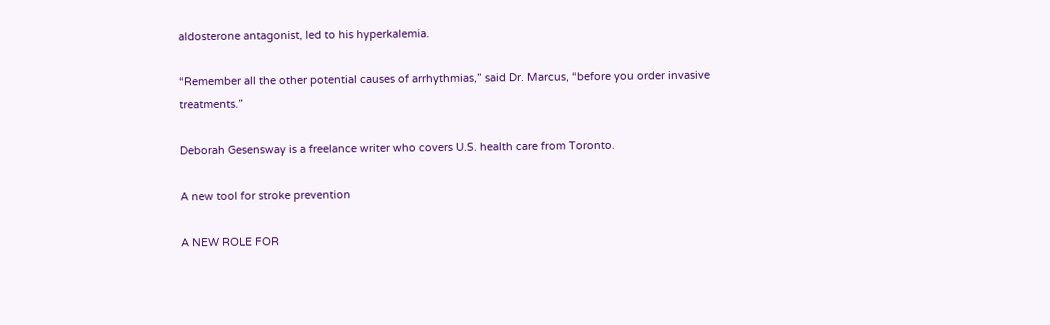aldosterone antagonist, led to his hyperkalemia.

“Remember all the other potential causes of arrhythmias,” said Dr. Marcus, “before you order invasive treatments.”

Deborah Gesensway is a freelance writer who covers U.S. health care from Toronto.

A new tool for stroke prevention

A NEW ROLE FOR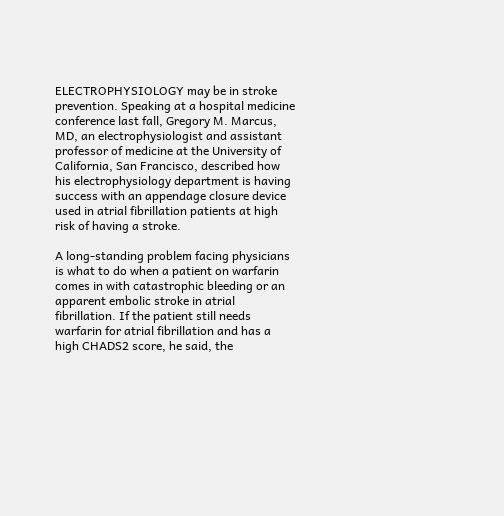ELECTROPHYSIOLOGY may be in stroke prevention. Speaking at a hospital medicine conference last fall, Gregory M. Marcus, MD, an electrophysiologist and assistant professor of medicine at the University of California, San Francisco, described how his electrophysiology department is having success with an appendage closure device used in atrial fibrillation patients at high risk of having a stroke.

A long-standing problem facing physicians is what to do when a patient on warfarin comes in with catastrophic bleeding or an apparent embolic stroke in atrial fibrillation. If the patient still needs warfarin for atrial fibrillation and has a high CHADS2 score, he said, the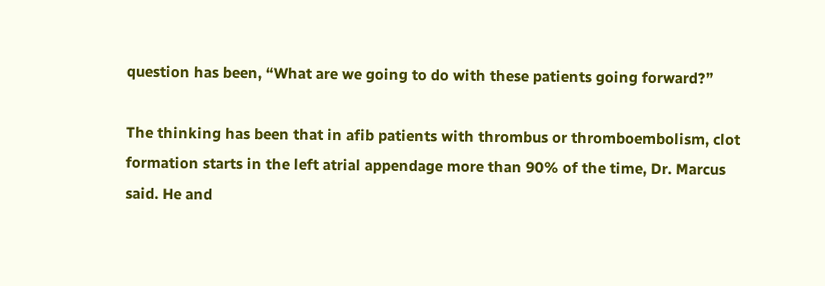question has been, “What are we going to do with these patients going forward?”

The thinking has been that in afib patients with thrombus or thromboembolism, clot formation starts in the left atrial appendage more than 90% of the time, Dr. Marcus said. He and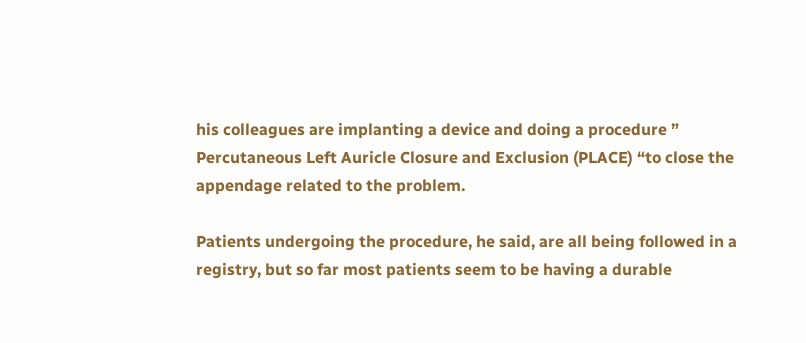his colleagues are implanting a device and doing a procedure ” Percutaneous Left Auricle Closure and Exclusion (PLACE) “to close the appendage related to the problem.

Patients undergoing the procedure, he said, are all being followed in a registry, but so far most patients seem to be having a durable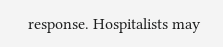response. Hospitalists may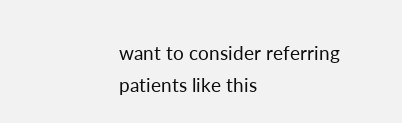want to consider referring patients like this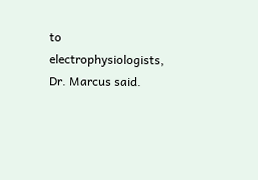to electrophysiologists, Dr. Marcus said.